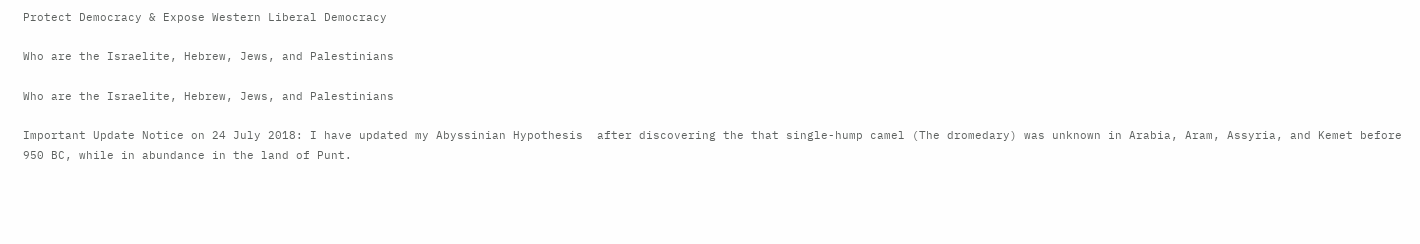Protect Democracy & Expose Western Liberal Democracy

Who are the Israelite, Hebrew, Jews, and Palestinians

Who are the Israelite, Hebrew, Jews, and Palestinians

Important Update Notice on 24 July 2018: I have updated my Abyssinian Hypothesis  after discovering the that single-hump camel (The dromedary) was unknown in Arabia, Aram, Assyria, and Kemet before 950 BC, while in abundance in the land of Punt.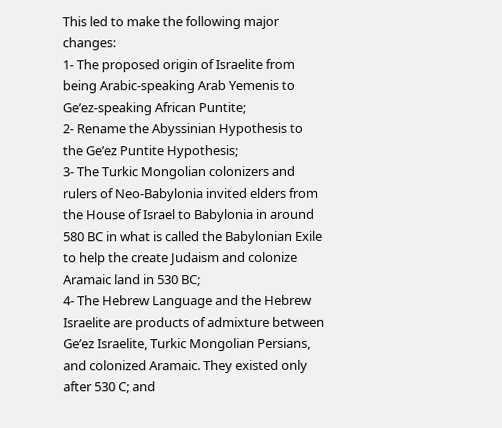This led to make the following major changes:
1- The proposed origin of Israelite from being Arabic-speaking Arab Yemenis to Ge’ez-speaking African Puntite;
2- Rename the Abyssinian Hypothesis to the Ge’ez Puntite Hypothesis;
3- The Turkic Mongolian colonizers and rulers of Neo-Babylonia invited elders from the House of Israel to Babylonia in around 580 BC in what is called the Babylonian Exile to help the create Judaism and colonize Aramaic land in 530 BC;
4- The Hebrew Language and the Hebrew Israelite are products of admixture between Ge’ez Israelite, Turkic Mongolian Persians, and colonized Aramaic. They existed only after 530 C; and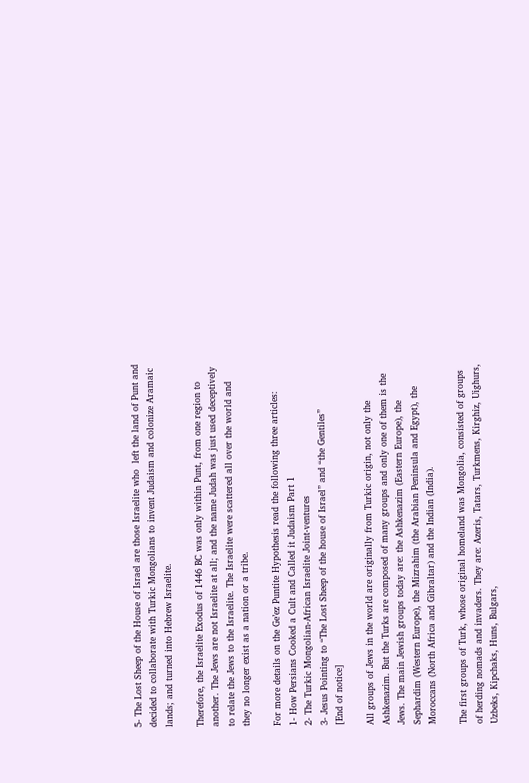5- The Lost Sheep of the House of Israel are those Israelite who  left the land of Punt and decided to collaborate with Turkic Mongolians to invent Judaism and colonize Aramaic lands; and turned into Hebrew Israelite.

Therefore, the Israelite Exodus of 1446 BC was only within Punt, from one region to another. The Jews are not Israelite at all; and the name Judah was just used deceptively to relate the Jews to the Israelite. The Israelite were scattered all over the world and they no longer exist as a nation or a tribe.

For more details on the Ge’ez Puntite Hypothesis read the following three articles:
1- How Persians Cooked a Cult and Called it Judaism Part 1
2- The Turkic Mongolian-African Israelite Joint-ventures
3- Jesus Pointing to “The Lost Sheep of the house of Israel” and “the Gentiles”
[End of notice]

All groups of Jews in the world are originally from Turkic origin, not only the Ashkenazim. But the Turks are composed of many groups and only one of them is the Jews. The main Jewish groups today are: the Ashkenazim (Eastern Europe), the Sephardim (Western Europe), the Mizrahim (the Arabian Peninsula and Egypt), the Moroccans (North Africa and Gibraltar) and the Indian (India).

The first groups of Turk, whose original homeland was Mongolia, consisted of groups of herding nomads and invaders. They are: Azeris, Tatars, Turkmens, Kirghiz, Uighurs, Uzbeks, Kipchaks, Huns, Bulgars,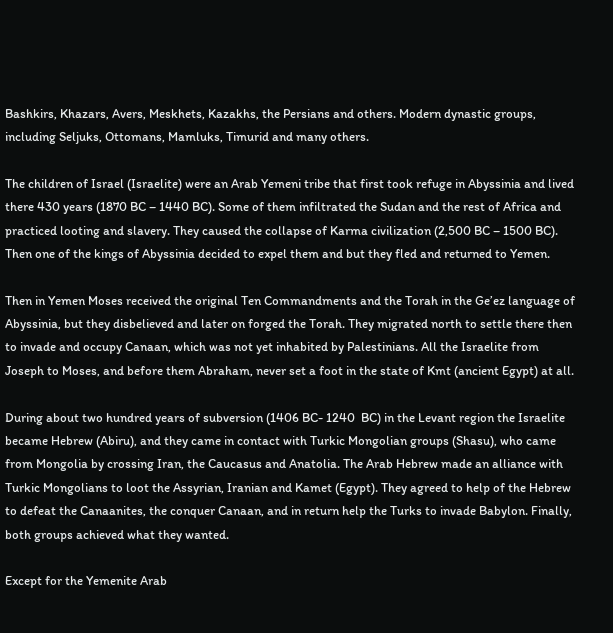Bashkirs, Khazars, Avers, Meskhets, Kazakhs, the Persians and others. Modern dynastic groups, including Seljuks, Ottomans, Mamluks, Timurid and many others.

The children of Israel (Israelite) were an Arab Yemeni tribe that first took refuge in Abyssinia and lived there 430 years (1870 BC – 1440 BC). Some of them infiltrated the Sudan and the rest of Africa and practiced looting and slavery. They caused the collapse of Karma civilization (2,500 BC – 1500 BC). Then one of the kings of Abyssinia decided to expel them and but they fled and returned to Yemen.

Then in Yemen Moses received the original Ten Commandments and the Torah in the Ge’ez language of Abyssinia, but they disbelieved and later on forged the Torah. They migrated north to settle there then to invade and occupy Canaan, which was not yet inhabited by Palestinians. All the Israelite from Joseph to Moses, and before them Abraham, never set a foot in the state of Kmt (ancient Egypt) at all.

During about two hundred years of subversion (1406 BC- 1240  BC) in the Levant region the Israelite became Hebrew (Abiru), and they came in contact with Turkic Mongolian groups (Shasu), who came from Mongolia by crossing Iran, the Caucasus and Anatolia. The Arab Hebrew made an alliance with Turkic Mongolians to loot the Assyrian, Iranian and Kamet (Egypt). They agreed to help of the Hebrew to defeat the Canaanites, the conquer Canaan, and in return help the Turks to invade Babylon. Finally, both groups achieved what they wanted.

Except for the Yemenite Arab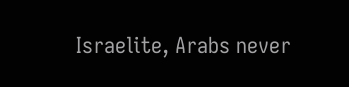Israelite, Arabs never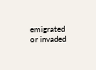emigrated or invaded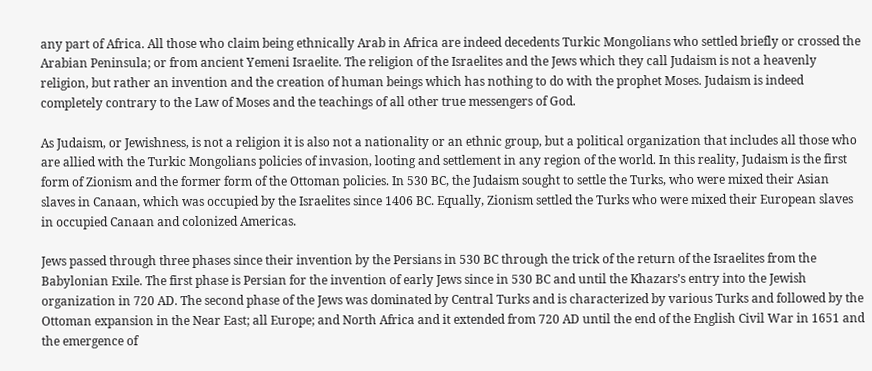any part of Africa. All those who claim being ethnically Arab in Africa are indeed decedents Turkic Mongolians who settled briefly or crossed the Arabian Peninsula; or from ancient Yemeni Israelite. The religion of the Israelites and the Jews which they call Judaism is not a heavenly religion, but rather an invention and the creation of human beings which has nothing to do with the prophet Moses. Judaism is indeed completely contrary to the Law of Moses and the teachings of all other true messengers of God.

As Judaism, or Jewishness, is not a religion it is also not a nationality or an ethnic group, but a political organization that includes all those who are allied with the Turkic Mongolians policies of invasion, looting and settlement in any region of the world. In this reality, Judaism is the first form of Zionism and the former form of the Ottoman policies. In 530 BC, the Judaism sought to settle the Turks, who were mixed their Asian slaves in Canaan, which was occupied by the Israelites since 1406 BC. Equally, Zionism settled the Turks who were mixed their European slaves in occupied Canaan and colonized Americas.

Jews passed through three phases since their invention by the Persians in 530 BC through the trick of the return of the Israelites from the Babylonian Exile. The first phase is Persian for the invention of early Jews since in 530 BC and until the Khazars’s entry into the Jewish organization in 720 AD. The second phase of the Jews was dominated by Central Turks and is characterized by various Turks and followed by the Ottoman expansion in the Near East; all Europe; and North Africa and it extended from 720 AD until the end of the English Civil War in 1651 and the emergence of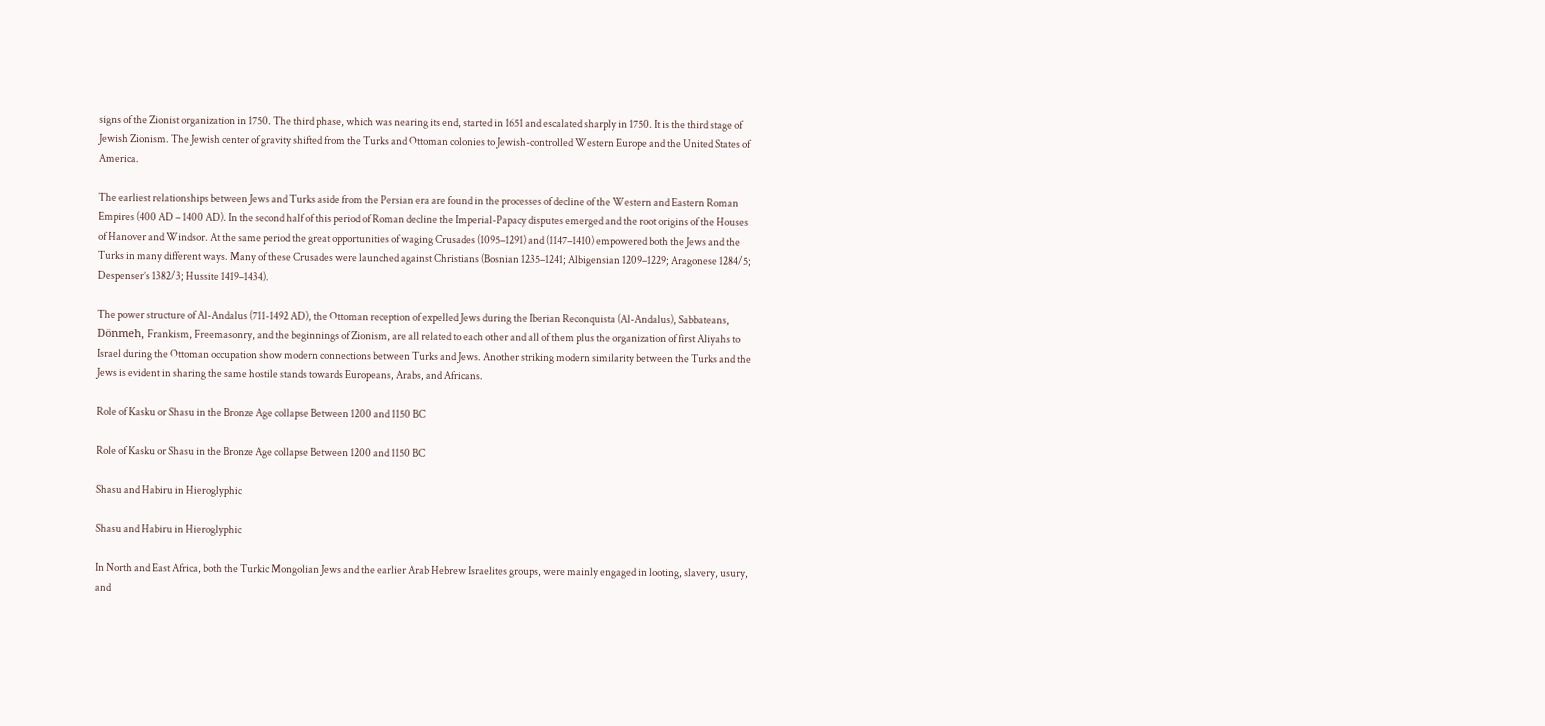signs of the Zionist organization in 1750. The third phase, which was nearing its end, started in 1651 and escalated sharply in 1750. It is the third stage of Jewish Zionism. The Jewish center of gravity shifted from the Turks and Ottoman colonies to Jewish-controlled Western Europe and the United States of America.

The earliest relationships between Jews and Turks aside from the Persian era are found in the processes of decline of the Western and Eastern Roman Empires (400 AD – 1400 AD). In the second half of this period of Roman decline the Imperial-Papacy disputes emerged and the root origins of the Houses of Hanover and Windsor. At the same period the great opportunities of waging Crusades (1095–1291) and (1147–1410) empowered both the Jews and the Turks in many different ways. Many of these Crusades were launched against Christians (Bosnian 1235–1241; Albigensian 1209–1229; Aragonese 1284/5; Despenser’s 1382/3; Hussite 1419–1434).

The power structure of Al-Andalus (711-1492 AD), the Ottoman reception of expelled Jews during the Iberian Reconquista (Al-Andalus), Sabbateans, Dönmeh, Frankism, Freemasonry, and the beginnings of Zionism, are all related to each other and all of them plus the organization of first Aliyahs to Israel during the Ottoman occupation show modern connections between Turks and Jews. Another striking modern similarity between the Turks and the Jews is evident in sharing the same hostile stands towards Europeans, Arabs, and Africans.

Role of Kasku or Shasu in the Bronze Age collapse Between 1200 and 1150 BC

Role of Kasku or Shasu in the Bronze Age collapse Between 1200 and 1150 BC

Shasu and Habiru in Hieroglyphic

Shasu and Habiru in Hieroglyphic

In North and East Africa, both the Turkic Mongolian Jews and the earlier Arab Hebrew Israelites groups, were mainly engaged in looting, slavery, usury, and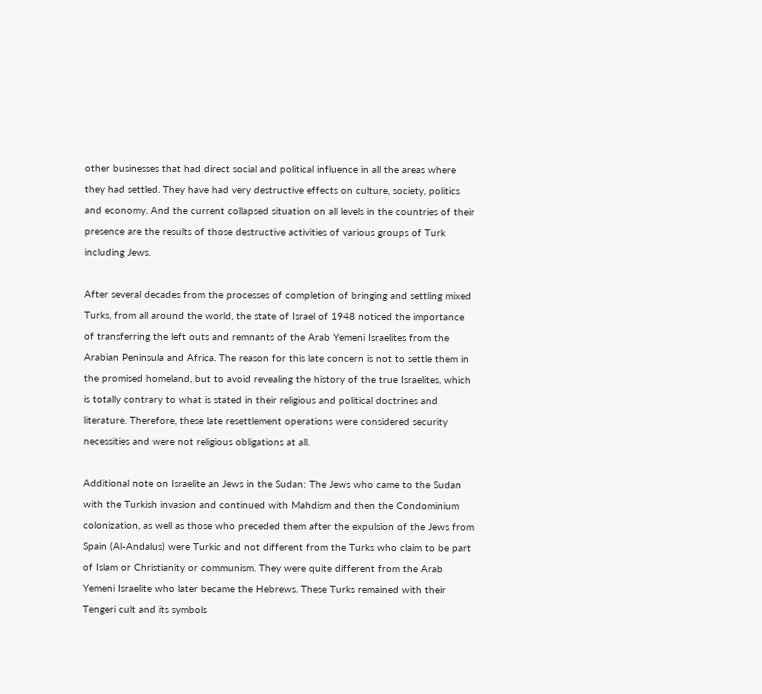other businesses that had direct social and political influence in all the areas where they had settled. They have had very destructive effects on culture, society, politics and economy. And the current collapsed situation on all levels in the countries of their presence are the results of those destructive activities of various groups of Turk including Jews.

After several decades from the processes of completion of bringing and settling mixed Turks, from all around the world, the state of Israel of 1948 noticed the importance of transferring the left outs and remnants of the Arab Yemeni Israelites from the Arabian Peninsula and Africa. The reason for this late concern is not to settle them in the promised homeland, but to avoid revealing the history of the true Israelites, which is totally contrary to what is stated in their religious and political doctrines and literature. Therefore, these late resettlement operations were considered security necessities and were not religious obligations at all.

Additional note on Israelite an Jews in the Sudan: The Jews who came to the Sudan with the Turkish invasion and continued with Mahdism and then the Condominium colonization, as well as those who preceded them after the expulsion of the Jews from Spain (Al-Andalus) were Turkic and not different from the Turks who claim to be part of Islam or Christianity or communism. They were quite different from the Arab Yemeni Israelite who later became the Hebrews. These Turks remained with their Tengeri cult and its symbols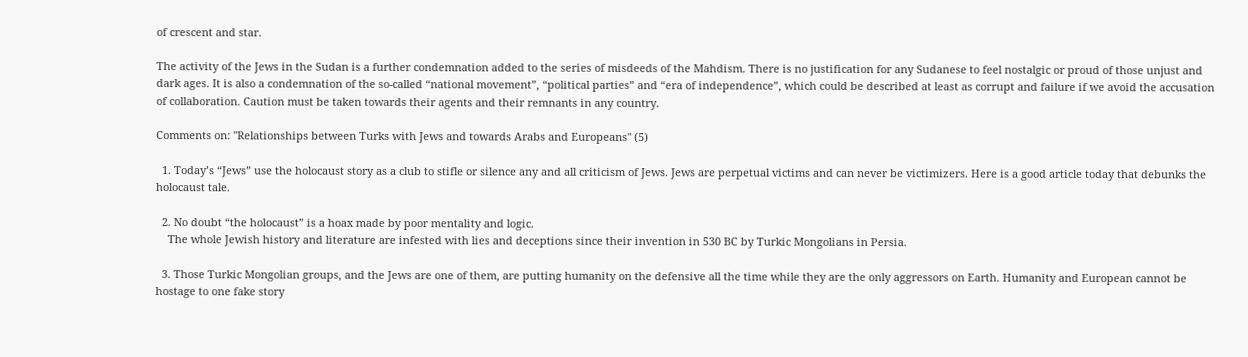of crescent and star.

The activity of the Jews in the Sudan is a further condemnation added to the series of misdeeds of the Mahdism. There is no justification for any Sudanese to feel nostalgic or proud of those unjust and dark ages. It is also a condemnation of the so-called “national movement”, “political parties” and “era of independence”, which could be described at least as corrupt and failure if we avoid the accusation of collaboration. Caution must be taken towards their agents and their remnants in any country.

Comments on: "Relationships between Turks with Jews and towards Arabs and Europeans" (5)

  1. Today’s “Jews” use the holocaust story as a club to stifle or silence any and all criticism of Jews. Jews are perpetual victims and can never be victimizers. Here is a good article today that debunks the holocaust tale.

  2. No doubt “the holocaust” is a hoax made by poor mentality and logic.
    The whole Jewish history and literature are infested with lies and deceptions since their invention in 530 BC by Turkic Mongolians in Persia.

  3. Those Turkic Mongolian groups, and the Jews are one of them, are putting humanity on the defensive all the time while they are the only aggressors on Earth. Humanity and European cannot be hostage to one fake story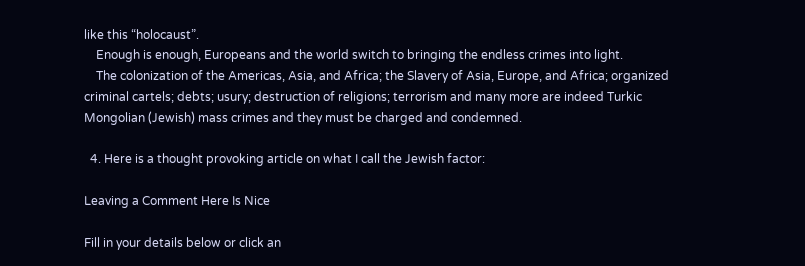like this “holocaust”.
    Enough is enough, Europeans and the world switch to bringing the endless crimes into light.
    The colonization of the Americas, Asia, and Africa; the Slavery of Asia, Europe, and Africa; organized criminal cartels; debts; usury; destruction of religions; terrorism and many more are indeed Turkic Mongolian (Jewish) mass crimes and they must be charged and condemned.

  4. Here is a thought provoking article on what I call the Jewish factor:

Leaving a Comment Here Is Nice

Fill in your details below or click an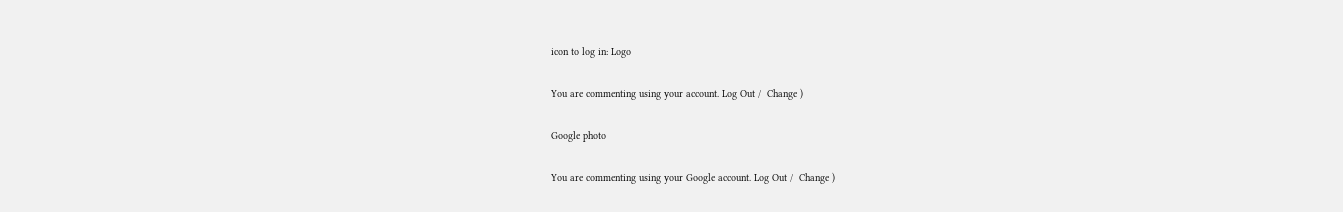icon to log in: Logo

You are commenting using your account. Log Out /  Change )

Google photo

You are commenting using your Google account. Log Out /  Change )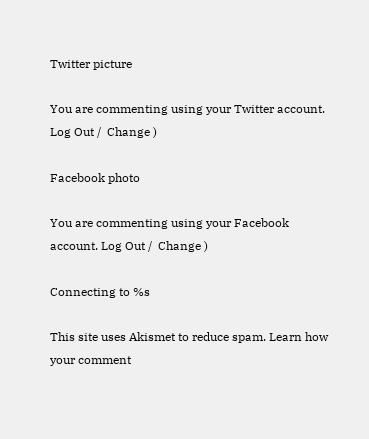Twitter picture

You are commenting using your Twitter account. Log Out /  Change )

Facebook photo

You are commenting using your Facebook account. Log Out /  Change )

Connecting to %s

This site uses Akismet to reduce spam. Learn how your comment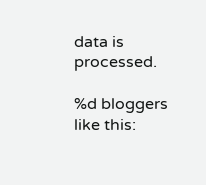data is processed.

%d bloggers like this: